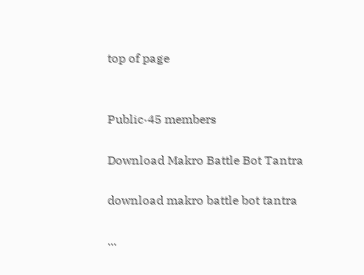top of page


Public·45 members

Download Makro Battle Bot Tantra

download makro battle bot tantra

...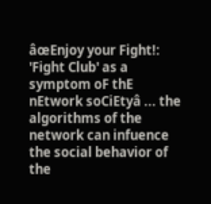âœEnjoy your Fight!: 'Fight Club' as a symptom oF thE nEtwork soCiEtyâ ... the algorithms of the network can infuence the social behavior of the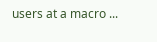users at a macro ...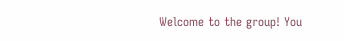Welcome to the group! You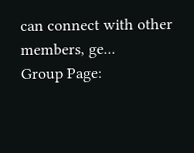can connect with other members, ge...
Group Page: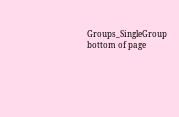Groups_SingleGroup
bottom of page